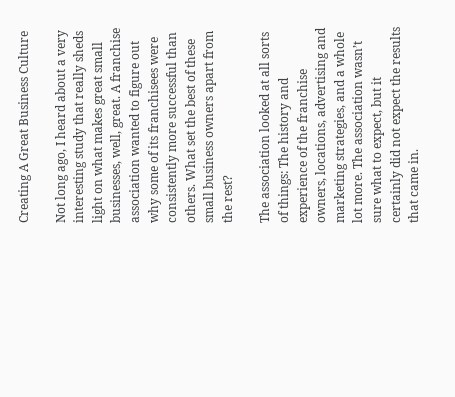Creating A Great Business Culture

Not long ago, I heard about a very interesting study that really sheds light on what makes great small businesses, well, great. A franchise association wanted to figure out why some of its franchisees were consistently more successful than others. What set the best of these small business owners apart from the rest?

The association looked at all sorts of things: The history and experience of the franchise owners, locations, advertising and marketing strategies, and a whole lot more. The association wasn’t sure what to expect, but it certainly did not expect the results that came in.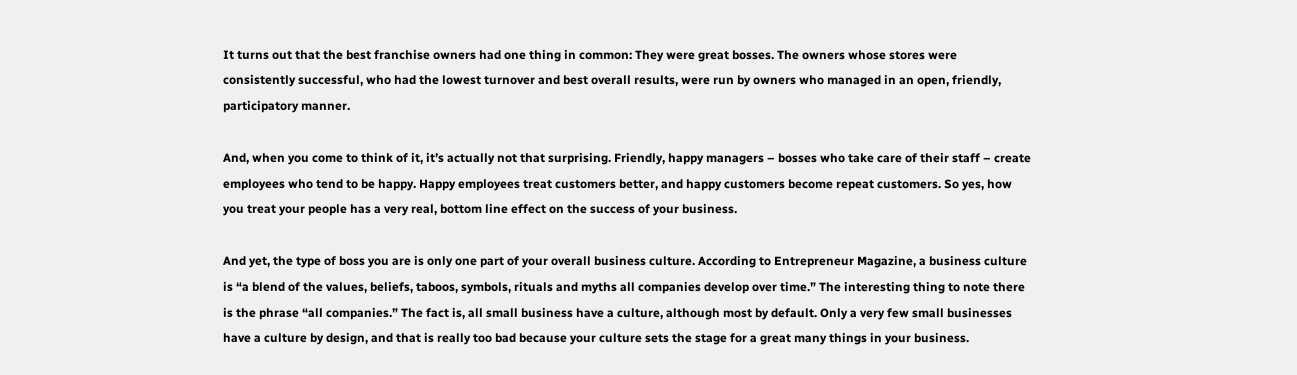It turns out that the best franchise owners had one thing in common: They were great bosses. The owners whose stores were consistently successful, who had the lowest turnover and best overall results, were run by owners who managed in an open, friendly, participatory manner.

And, when you come to think of it, it’s actually not that surprising. Friendly, happy managers – bosses who take care of their staff – create employees who tend to be happy. Happy employees treat customers better, and happy customers become repeat customers. So yes, how you treat your people has a very real, bottom line effect on the success of your business.

And yet, the type of boss you are is only one part of your overall business culture. According to Entrepreneur Magazine, a business culture is “a blend of the values, beliefs, taboos, symbols, rituals and myths all companies develop over time.” The interesting thing to note there is the phrase “all companies.” The fact is, all small business have a culture, although most by default. Only a very few small businesses have a culture by design, and that is really too bad because your culture sets the stage for a great many things in your business.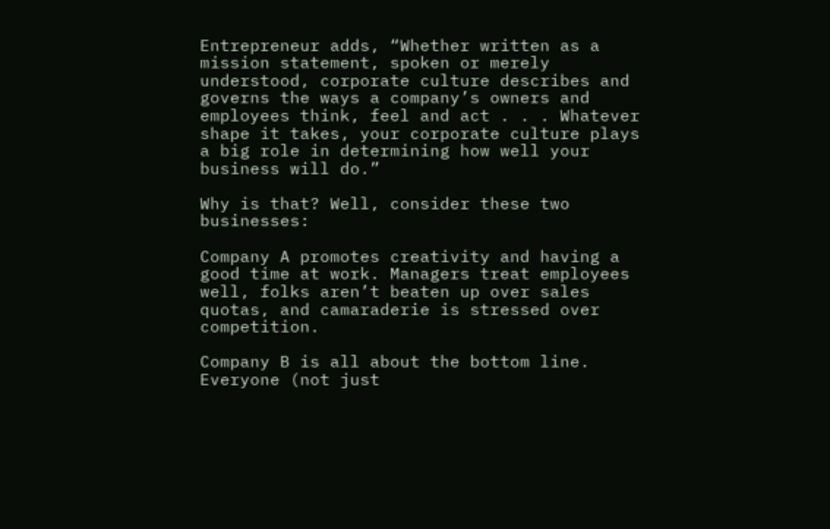Entrepreneur adds, “Whether written as a mission statement, spoken or merely understood, corporate culture describes and governs the ways a company’s owners and employees think, feel and act . . . Whatever shape it takes, your corporate culture plays a big role in determining how well your business will do.”

Why is that? Well, consider these two businesses:

Company A promotes creativity and having a good time at work. Managers treat employees well, folks aren’t beaten up over sales quotas, and camaraderie is stressed over competition.

Company B is all about the bottom line. Everyone (not just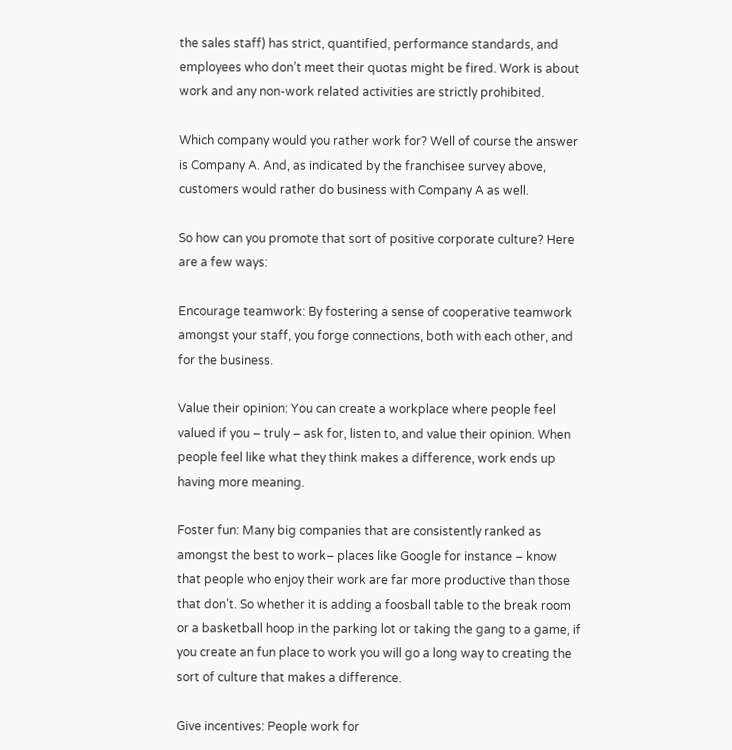the sales staff) has strict, quantified, performance standards, and employees who don’t meet their quotas might be fired. Work is about work and any non-work related activities are strictly prohibited.

Which company would you rather work for? Well of course the answer is Company A. And, as indicated by the franchisee survey above, customers would rather do business with Company A as well.

So how can you promote that sort of positive corporate culture? Here are a few ways:

Encourage teamwork: By fostering a sense of cooperative teamwork amongst your staff, you forge connections, both with each other, and for the business.

Value their opinion: You can create a workplace where people feel valued if you – truly – ask for, listen to, and value their opinion. When people feel like what they think makes a difference, work ends up having more meaning.

Foster fun: Many big companies that are consistently ranked as amongst the best to work– places like Google for instance – know that people who enjoy their work are far more productive than those that don’t. So whether it is adding a foosball table to the break room or a basketball hoop in the parking lot or taking the gang to a game, if you create an fun place to work you will go a long way to creating the sort of culture that makes a difference.

Give incentives: People work for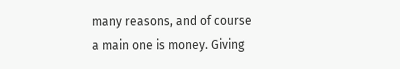many reasons, and of course a main one is money. Giving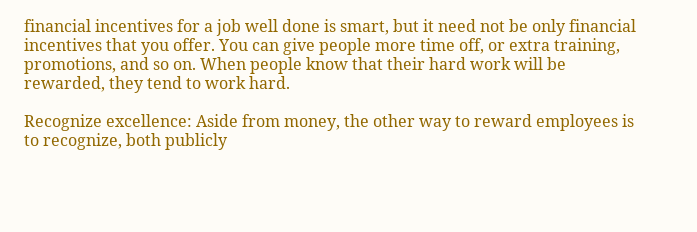financial incentives for a job well done is smart, but it need not be only financial incentives that you offer. You can give people more time off, or extra training, promotions, and so on. When people know that their hard work will be rewarded, they tend to work hard.

Recognize excellence: Aside from money, the other way to reward employees is to recognize, both publicly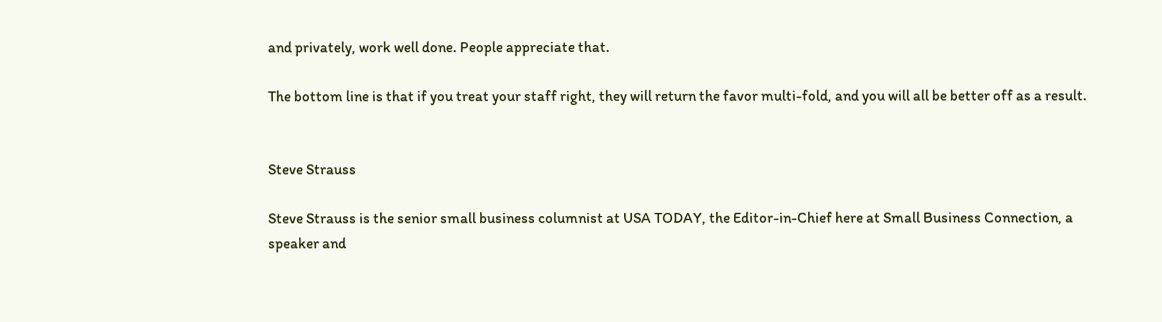and privately, work well done. People appreciate that.

The bottom line is that if you treat your staff right, they will return the favor multi-fold, and you will all be better off as a result.


Steve Strauss

Steve Strauss is the senior small business columnist at USA TODAY, the Editor-in-Chief here at Small Business Connection, a speaker and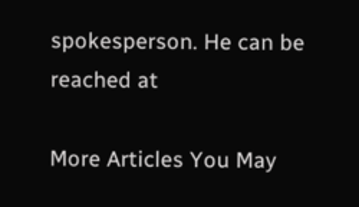spokesperson. He can be reached at

More Articles You May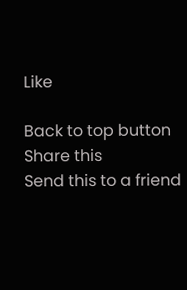Like

Back to top button
Share this
Send this to a friend